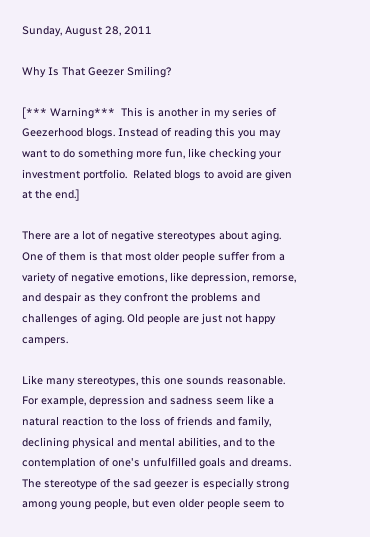Sunday, August 28, 2011

Why Is That Geezer Smiling?

[*** Warning***  This is another in my series of Geezerhood blogs. Instead of reading this you may want to do something more fun, like checking your investment portfolio.  Related blogs to avoid are given at the end.]

There are a lot of negative stereotypes about aging.  One of them is that most older people suffer from a variety of negative emotions, like depression, remorse, and despair as they confront the problems and challenges of aging. Old people are just not happy campers.

Like many stereotypes, this one sounds reasonable. For example, depression and sadness seem like a natural reaction to the loss of friends and family, declining physical and mental abilities, and to the contemplation of one's unfulfilled goals and dreams.  The stereotype of the sad geezer is especially strong among young people, but even older people seem to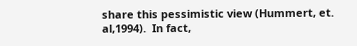share this pessimistic view (Hummert, et. al,1994).  In fact,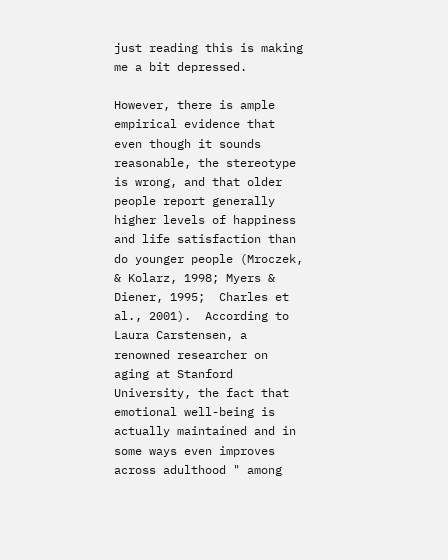just reading this is making me a bit depressed.

However, there is ample empirical evidence that even though it sounds reasonable, the stereotype is wrong, and that older people report generally higher levels of happiness and life satisfaction than do younger people (Mroczek, & Kolarz, 1998; Myers & Diener, 1995;  Charles et al., 2001).  According to Laura Carstensen, a renowned researcher on aging at Stanford University, the fact that emotional well-being is actually maintained and in some ways even improves across adulthood " among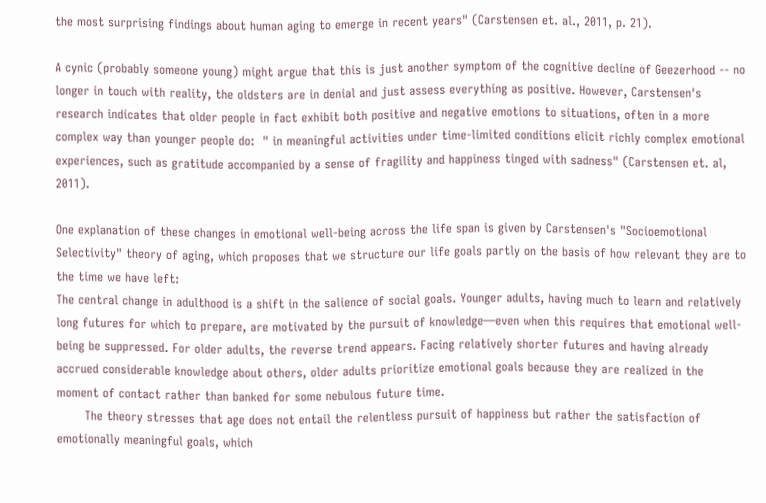the most surprising findings about human aging to emerge in recent years" (Carstensen et. al., 2011, p. 21).

A cynic (probably someone young) might argue that this is just another symptom of the cognitive decline of Geezerhood -- no longer in touch with reality, the oldsters are in denial and just assess everything as positive. However, Carstensen's research indicates that older people in fact exhibit both positive and negative emotions to situations, often in a more complex way than younger people do:  " in meaningful activities under time-limited conditions elicit richly complex emotional experiences, such as gratitude accompanied by a sense of fragility and happiness tinged with sadness" (Carstensen et. al, 2011).

One explanation of these changes in emotional well-being across the life span is given by Carstensen's "Socioemotional Selectivity" theory of aging, which proposes that we structure our life goals partly on the basis of how relevant they are to the time we have left:
The central change in adulthood is a shift in the salience of social goals. Younger adults, having much to learn and relatively long futures for which to prepare, are motivated by the pursuit of knowledge—even when this requires that emotional well-being be suppressed. For older adults, the reverse trend appears. Facing relatively shorter futures and having already accrued considerable knowledge about others, older adults prioritize emotional goals because they are realized in the moment of contact rather than banked for some nebulous future time.
       The theory stresses that age does not entail the relentless pursuit of happiness but rather the satisfaction of emotionally meaningful goals, which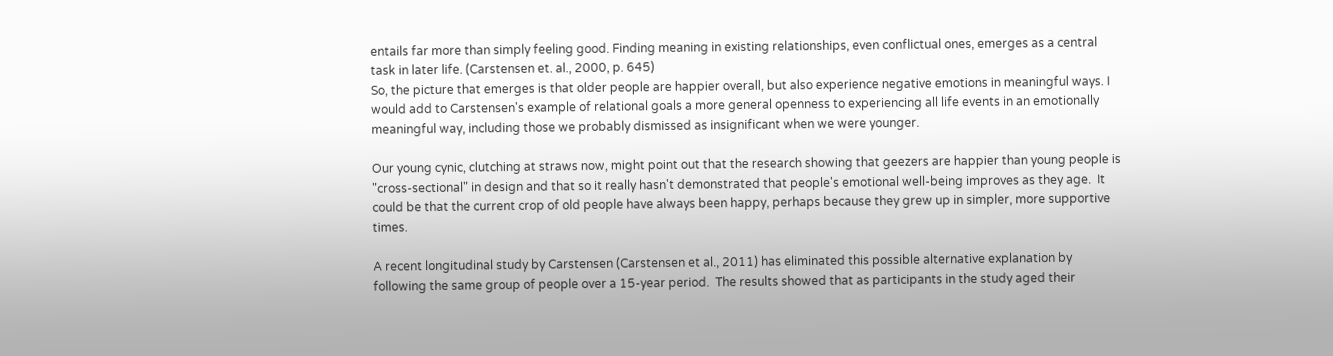entails far more than simply feeling good. Finding meaning in existing relationships, even conflictual ones, emerges as a central task in later life. (Carstensen et. al., 2000, p. 645)
So, the picture that emerges is that older people are happier overall, but also experience negative emotions in meaningful ways. I would add to Carstensen's example of relational goals a more general openness to experiencing all life events in an emotionally meaningful way, including those we probably dismissed as insignificant when we were younger.

Our young cynic, clutching at straws now, might point out that the research showing that geezers are happier than young people is "cross-sectional" in design and that so it really hasn't demonstrated that people's emotional well-being improves as they age.  It could be that the current crop of old people have always been happy, perhaps because they grew up in simpler, more supportive times.

A recent longitudinal study by Carstensen (Carstensen et al., 2011) has eliminated this possible alternative explanation by following the same group of people over a 15-year period.  The results showed that as participants in the study aged their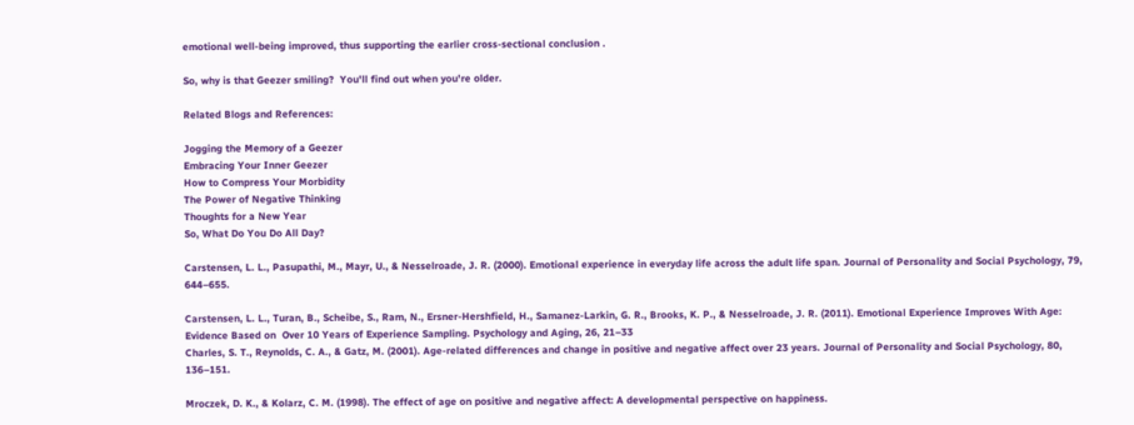emotional well-being improved, thus supporting the earlier cross-sectional conclusion .

So, why is that Geezer smiling?  You'll find out when you're older.

Related Blogs and References:

Jogging the Memory of a Geezer
Embracing Your Inner Geezer
How to Compress Your Morbidity
The Power of Negative Thinking
Thoughts for a New Year
So, What Do You Do All Day?

Carstensen, L. L., Pasupathi, M., Mayr, U., & Nesselroade, J. R. (2000). Emotional experience in everyday life across the adult life span. Journal of Personality and Social Psychology, 79, 644–655.

Carstensen, L. L., Turan, B., Scheibe, S., Ram, N., Ersner-Hershfield, H., Samanez-Larkin, G. R., Brooks, K. P., & Nesselroade, J. R. (2011). Emotional Experience Improves With Age: Evidence Based on  Over 10 Years of Experience Sampling. Psychology and Aging, 26, 21–33
Charles, S. T., Reynolds, C. A., & Gatz, M. (2001). Age-related differences and change in positive and negative affect over 23 years. Journal of Personality and Social Psychology, 80, 136–151.

Mroczek, D. K., & Kolarz, C. M. (1998). The effect of age on positive and negative affect: A developmental perspective on happiness.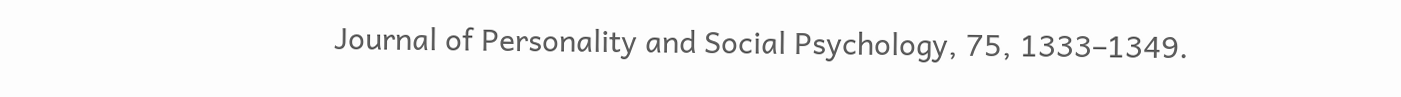Journal of Personality and Social Psychology, 75, 1333–1349.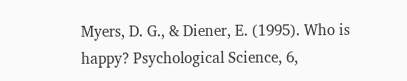Myers, D. G., & Diener, E. (1995). Who is happy? Psychological Science, 6,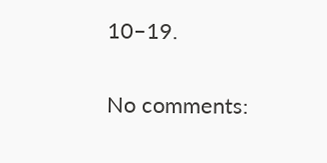10–19.

No comments: